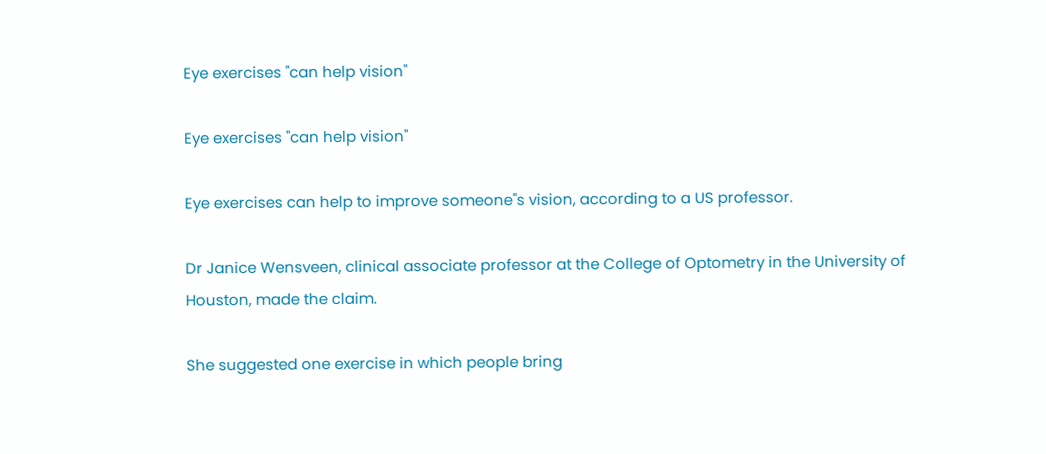Eye exercises "can help vision"

Eye exercises "can help vision"

Eye exercises can help to improve someone"s vision, according to a US professor.

Dr Janice Wensveen, clinical associate professor at the College of Optometry in the University of Houston, made the claim.

She suggested one exercise in which people bring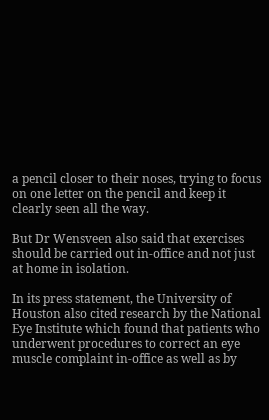a pencil closer to their noses, trying to focus on one letter on the pencil and keep it clearly seen all the way.

But Dr Wensveen also said that exercises should be carried out in-office and not just at home in isolation.

In its press statement, the University of Houston also cited research by the National Eye Institute which found that patients who underwent procedures to correct an eye muscle complaint in-office as well as by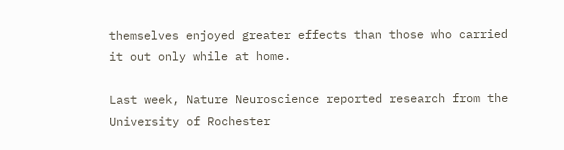themselves enjoyed greater effects than those who carried it out only while at home.

Last week, Nature Neuroscience reported research from the University of Rochester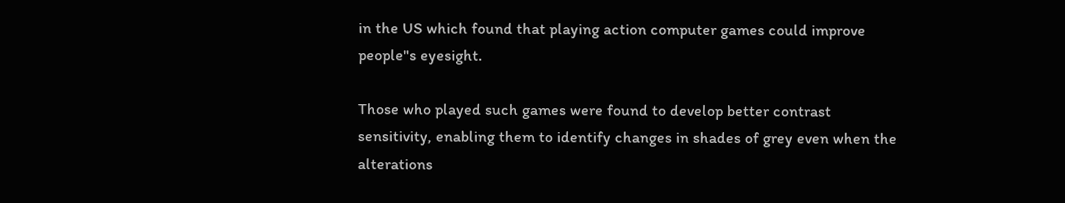in the US which found that playing action computer games could improve people"s eyesight.

Those who played such games were found to develop better contrast sensitivity, enabling them to identify changes in shades of grey even when the alterations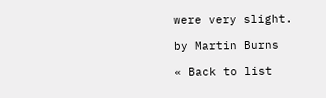were very slight.

by Martin Burns

« Back to list